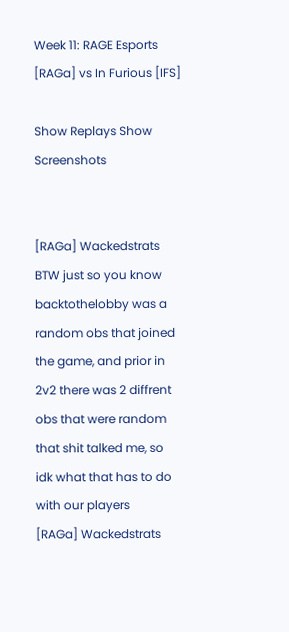Week 11: RAGE Esports [RAGa] vs In Furious [IFS]

Show Replays Show Screenshots


[RAGa] Wackedstrats
BTW just so you know backtothelobby was a random obs that joined the game, and prior in 2v2 there was 2 diffrent obs that were random that shit talked me, so idk what that has to do with our players
[RAGa] Wackedstrats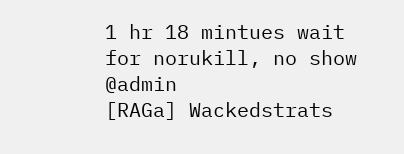1 hr 18 mintues wait for norukill, no show @admin
[RAGa] Wackedstrats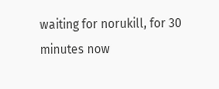waiting for norukill, for 30 minutes now